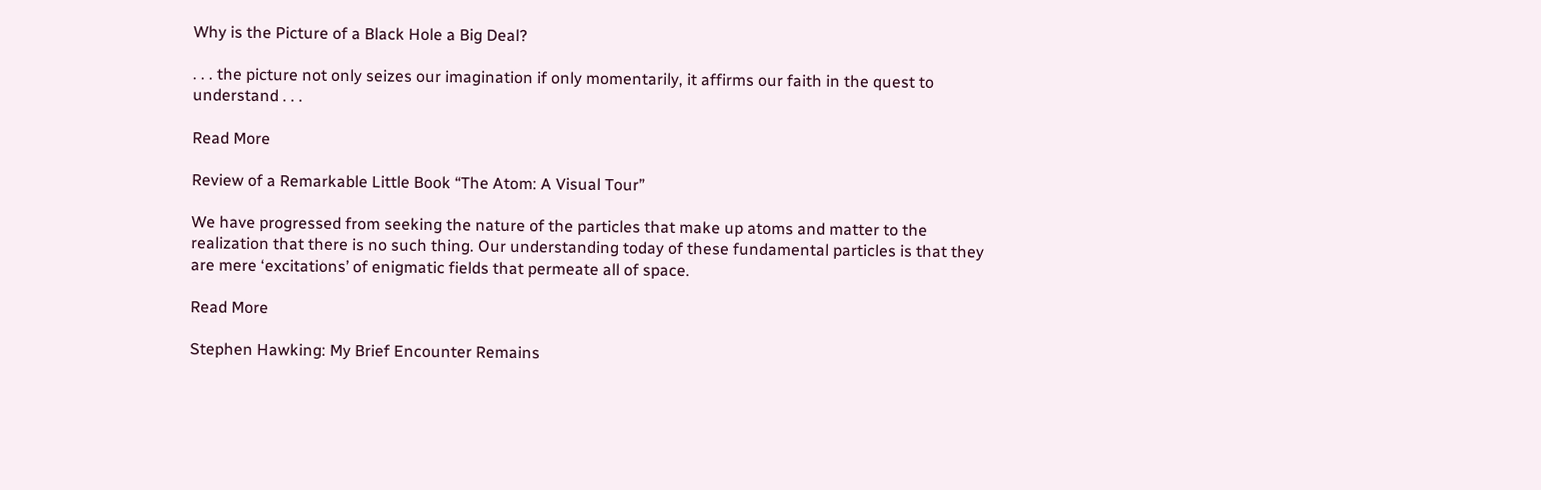Why is the Picture of a Black Hole a Big Deal?

. . . the picture not only seizes our imagination if only momentarily, it affirms our faith in the quest to understand . . .

Read More

Review of a Remarkable Little Book “The Atom: A Visual Tour”

We have progressed from seeking the nature of the particles that make up atoms and matter to the realization that there is no such thing. Our understanding today of these fundamental particles is that they are mere ‘excitations’ of enigmatic fields that permeate all of space.

Read More

Stephen Hawking: My Brief Encounter Remains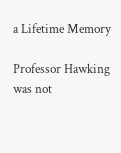a Lifetime Memory

Professor Hawking was not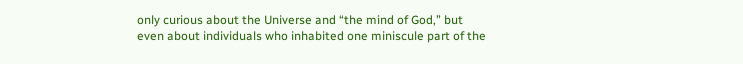only curious about the Universe and “the mind of God,” but even about individuals who inhabited one miniscule part of the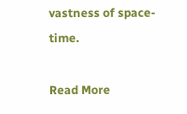vastness of space-time.

Read More